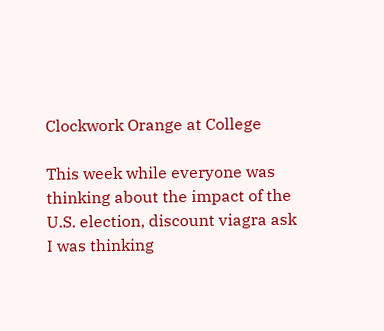Clockwork Orange at College

This week while everyone was thinking about the impact of the U.S. election, discount viagra ask I was thinking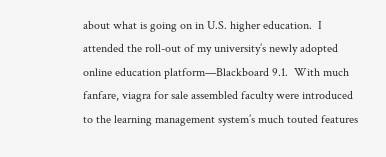about what is going on in U.S. higher education.  I attended the roll-out of my university’s newly adopted online education platform—Blackboard 9.1.  With much fanfare, viagra for sale assembled faculty were introduced to the learning management system’s much touted features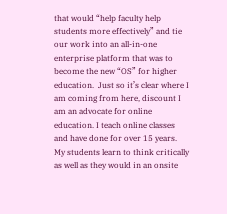that would “help faculty help students more effectively” and tie our work into an all-in-one enterprise platform that was to become the new “OS” for higher education.  Just so it’s clear where I am coming from here, discount I am an advocate for online education. I teach online classes and have done for over 15 years. My students learn to think critically as well as they would in an onsite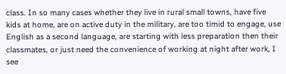class. In so many cases whether they live in rural small towns, have five kids at home, are on active duty in the military, are too timid to engage, use English as a second language, are starting with less preparation then their classmates, or just need the convenience of working at night after work, I see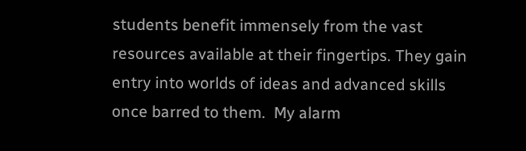students benefit immensely from the vast resources available at their fingertips. They gain entry into worlds of ideas and advanced skills once barred to them.  My alarm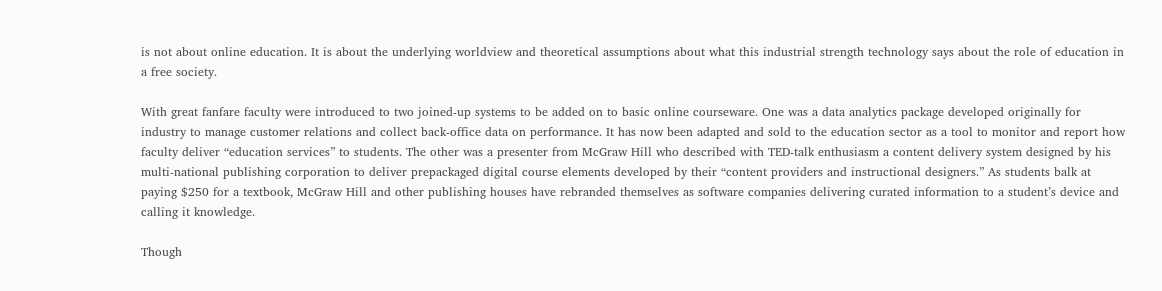is not about online education. It is about the underlying worldview and theoretical assumptions about what this industrial strength technology says about the role of education in a free society.

With great fanfare faculty were introduced to two joined-up systems to be added on to basic online courseware. One was a data analytics package developed originally for industry to manage customer relations and collect back-office data on performance. It has now been adapted and sold to the education sector as a tool to monitor and report how faculty deliver “education services” to students. The other was a presenter from McGraw Hill who described with TED-talk enthusiasm a content delivery system designed by his multi-national publishing corporation to deliver prepackaged digital course elements developed by their “content providers and instructional designers.” As students balk at paying $250 for a textbook, McGraw Hill and other publishing houses have rebranded themselves as software companies delivering curated information to a student’s device and calling it knowledge.

Though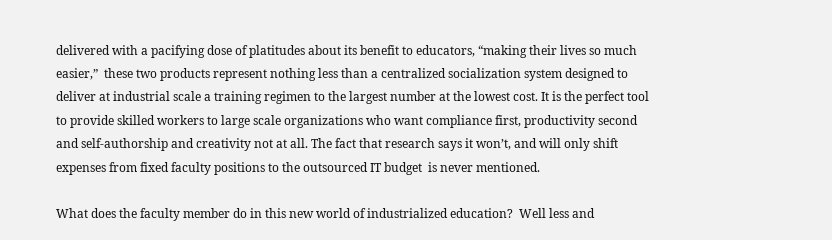delivered with a pacifying dose of platitudes about its benefit to educators, “making their lives so much easier,”  these two products represent nothing less than a centralized socialization system designed to deliver at industrial scale a training regimen to the largest number at the lowest cost. It is the perfect tool to provide skilled workers to large scale organizations who want compliance first, productivity second and self-authorship and creativity not at all. The fact that research says it won’t, and will only shift expenses from fixed faculty positions to the outsourced IT budget  is never mentioned.

What does the faculty member do in this new world of industrialized education?  Well less and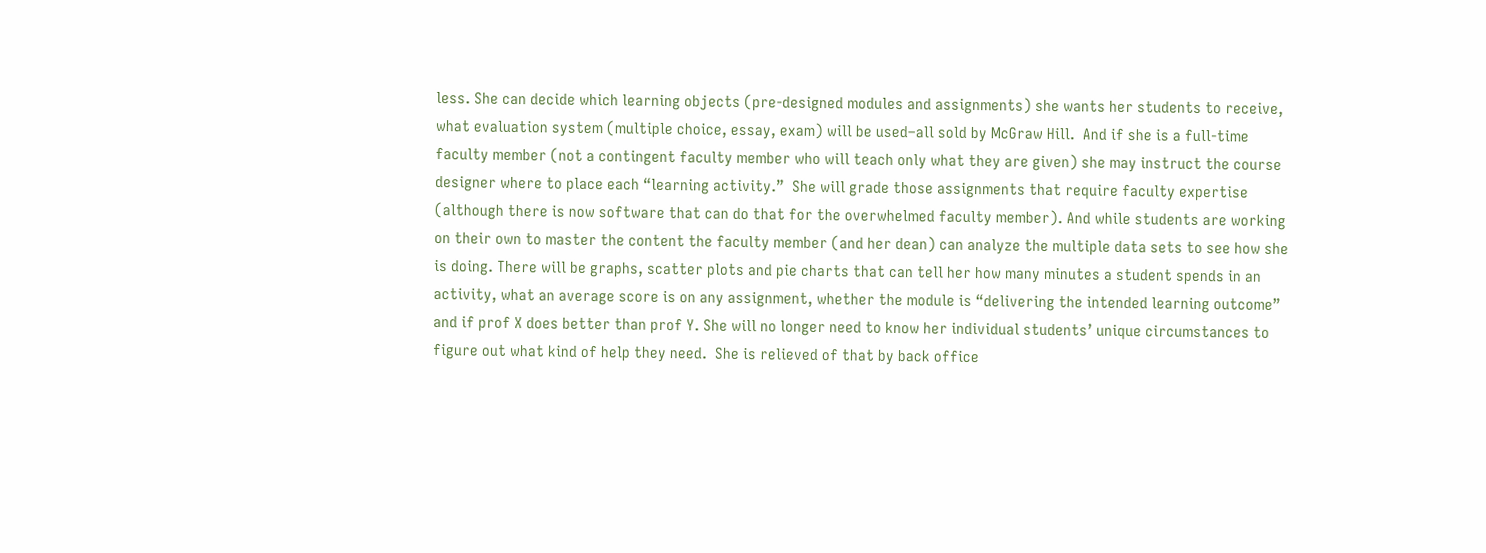less. She can decide which learning objects (pre-designed modules and assignments) she wants her students to receive, what evaluation system (multiple choice, essay, exam) will be used–all sold by McGraw Hill.  And if she is a full-time faculty member (not a contingent faculty member who will teach only what they are given) she may instruct the course designer where to place each “learning activity.”  She will grade those assignments that require faculty expertise (although there is now software that can do that for the overwhelmed faculty member). And while students are working on their own to master the content the faculty member (and her dean) can analyze the multiple data sets to see how she is doing. There will be graphs, scatter plots and pie charts that can tell her how many minutes a student spends in an activity, what an average score is on any assignment, whether the module is “delivering the intended learning outcome” and if prof X does better than prof Y. She will no longer need to know her individual students’ unique circumstances to figure out what kind of help they need.  She is relieved of that by back office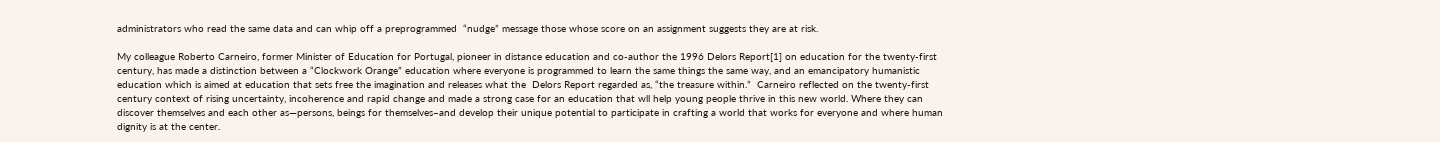administrators who read the same data and can whip off a preprogrammed  “nudge” message those whose score on an assignment suggests they are at risk.

My colleague Roberto Carneiro, former Minister of Education for Portugal, pioneer in distance education and co-author the 1996 Delors Report[1] on education for the twenty-first century, has made a distinction between a “Clockwork Orange” education where everyone is programmed to learn the same things the same way, and an emancipatory humanistic education which is aimed at education that sets free the imagination and releases what the  Delors Report regarded as, “the treasure within.”  Carneiro reflected on the twenty-first century context of rising uncertainty, incoherence and rapid change and made a strong case for an education that wll help young people thrive in this new world. Where they can discover themselves and each other as—persons, beings for themselves–and develop their unique potential to participate in crafting a world that works for everyone and where human dignity is at the center.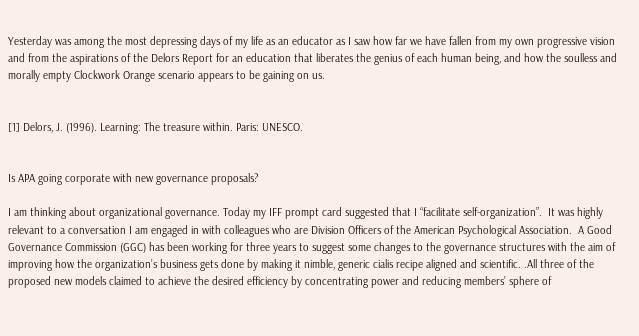Yesterday was among the most depressing days of my life as an educator as I saw how far we have fallen from my own progressive vision and from the aspirations of the Delors Report for an education that liberates the genius of each human being, and how the soulless and morally empty Clockwork Orange scenario appears to be gaining on us.


[1] Delors, J. (1996). Learning: The treasure within. Paris: UNESCO.


Is APA going corporate with new governance proposals?

I am thinking about organizational governance. Today my IFF prompt card suggested that I “facilitate self-organization”.  It was highly relevant to a conversation I am engaged in with colleagues who are Division Officers of the American Psychological Association.  A Good Governance Commission (GGC) has been working for three years to suggest some changes to the governance structures with the aim of improving how the organization’s business gets done by making it nimble, generic cialis recipe aligned and scientific. .All three of the proposed new models claimed to achieve the desired efficiency by concentrating power and reducing members’ sphere of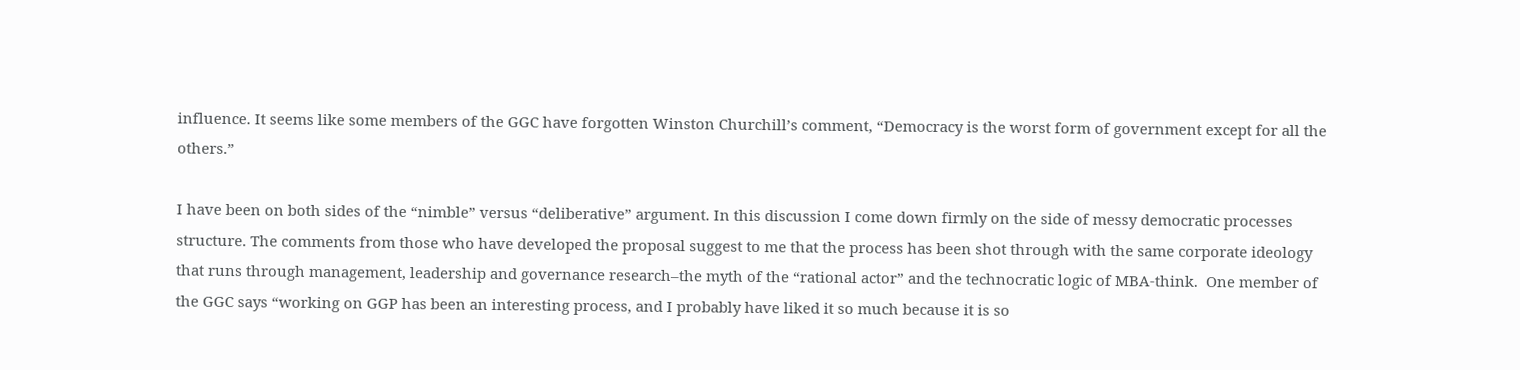influence. It seems like some members of the GGC have forgotten Winston Churchill’s comment, “Democracy is the worst form of government except for all the others.”

I have been on both sides of the “nimble” versus “deliberative” argument. In this discussion I come down firmly on the side of messy democratic processes structure. The comments from those who have developed the proposal suggest to me that the process has been shot through with the same corporate ideology that runs through management, leadership and governance research–the myth of the “rational actor” and the technocratic logic of MBA-think.  One member of the GGC says “working on GGP has been an interesting process, and I probably have liked it so much because it is so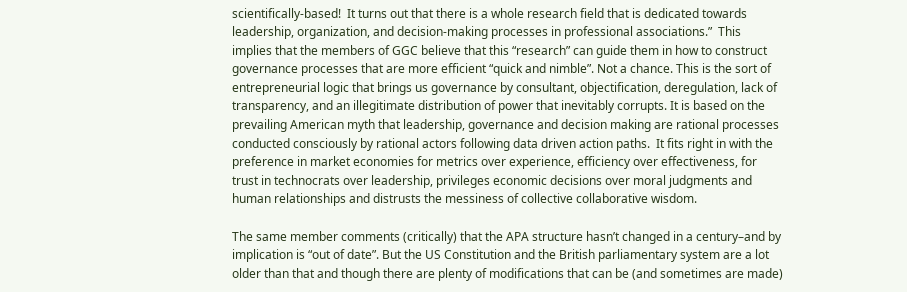scientifically-based!  It turns out that there is a whole research field that is dedicated towards leadership, organization, and decision-making processes in professional associations.”  This implies that the members of GGC believe that this “research” can guide them in how to construct governance processes that are more efficient “quick and nimble”. Not a chance. This is the sort of entrepreneurial logic that brings us governance by consultant, objectification, deregulation, lack of transparency, and an illegitimate distribution of power that inevitably corrupts. It is based on the prevailing American myth that leadership, governance and decision making are rational processes conducted consciously by rational actors following data driven action paths.  It fits right in with the preference in market economies for metrics over experience, efficiency over effectiveness, for trust in technocrats over leadership, privileges economic decisions over moral judgments and human relationships and distrusts the messiness of collective collaborative wisdom.

The same member comments (critically) that the APA structure hasn’t changed in a century–and by implication is “out of date”. But the US Constitution and the British parliamentary system are a lot older than that and though there are plenty of modifications that can be (and sometimes are made)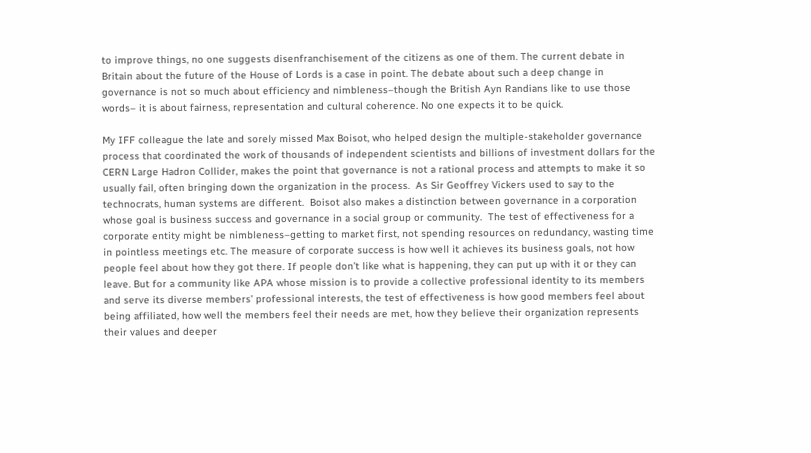to improve things, no one suggests disenfranchisement of the citizens as one of them. The current debate in Britain about the future of the House of Lords is a case in point. The debate about such a deep change in governance is not so much about efficiency and nimbleness–though the British Ayn Randians like to use those words– it is about fairness, representation and cultural coherence. No one expects it to be quick.

My IFF colleague the late and sorely missed Max Boisot, who helped design the multiple-stakeholder governance process that coordinated the work of thousands of independent scientists and billions of investment dollars for the CERN Large Hadron Collider, makes the point that governance is not a rational process and attempts to make it so usually fail, often bringing down the organization in the process.  As Sir Geoffrey Vickers used to say to the technocrats, human systems are different.  Boisot also makes a distinction between governance in a corporation whose goal is business success and governance in a social group or community.  The test of effectiveness for a corporate entity might be nimbleness–getting to market first, not spending resources on redundancy, wasting time in pointless meetings etc. The measure of corporate success is how well it achieves its business goals, not how people feel about how they got there. If people don’t like what is happening, they can put up with it or they can leave. But for a community like APA whose mission is to provide a collective professional identity to its members and serve its diverse members’ professional interests, the test of effectiveness is how good members feel about being affiliated, how well the members feel their needs are met, how they believe their organization represents their values and deeper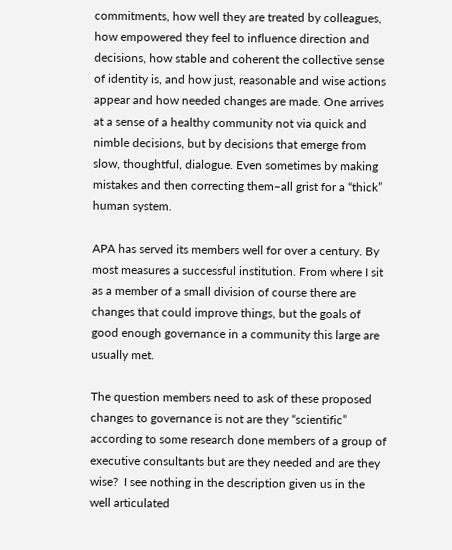commitments, how well they are treated by colleagues, how empowered they feel to influence direction and decisions, how stable and coherent the collective sense of identity is, and how just, reasonable and wise actions appear and how needed changes are made. One arrives at a sense of a healthy community not via quick and nimble decisions, but by decisions that emerge from slow, thoughtful, dialogue. Even sometimes by making mistakes and then correcting them–all grist for a “thick” human system.

APA has served its members well for over a century. By most measures a successful institution. From where I sit as a member of a small division of course there are changes that could improve things, but the goals of good enough governance in a community this large are usually met.

The question members need to ask of these proposed changes to governance is not are they “scientific” according to some research done members of a group of executive consultants but are they needed and are they wise?  I see nothing in the description given us in the well articulated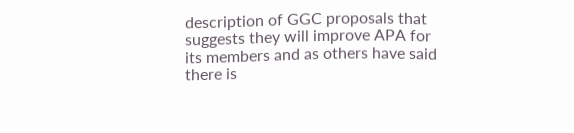description of GGC proposals that suggests they will improve APA for its members and as others have said there is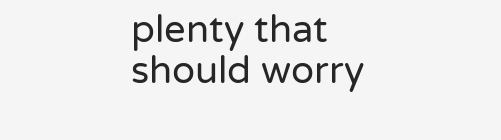plenty that should worry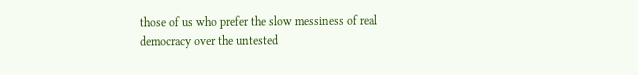those of us who prefer the slow messiness of real democracy over the untested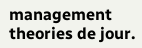management theories de jour.